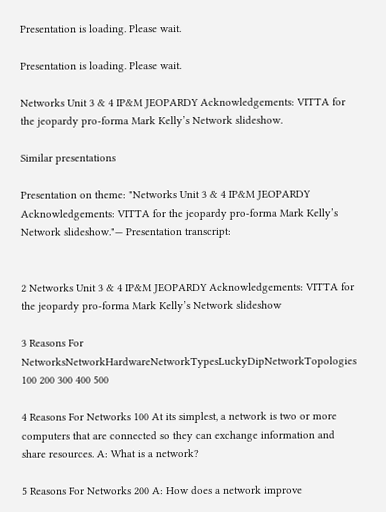Presentation is loading. Please wait.

Presentation is loading. Please wait.

Networks Unit 3 & 4 IP&M JEOPARDY Acknowledgements: VITTA for the jeopardy pro-forma Mark Kelly’s Network slideshow.

Similar presentations

Presentation on theme: "Networks Unit 3 & 4 IP&M JEOPARDY Acknowledgements: VITTA for the jeopardy pro-forma Mark Kelly’s Network slideshow."— Presentation transcript:


2 Networks Unit 3 & 4 IP&M JEOPARDY Acknowledgements: VITTA for the jeopardy pro-forma Mark Kelly’s Network slideshow

3 Reasons For NetworksNetworkHardwareNetworkTypesLuckyDipNetworkTopologies 100 200 300 400 500

4 Reasons For Networks 100 At its simplest, a network is two or more computers that are connected so they can exchange information and share resources. A: What is a network?

5 Reasons For Networks 200 A: How does a network improve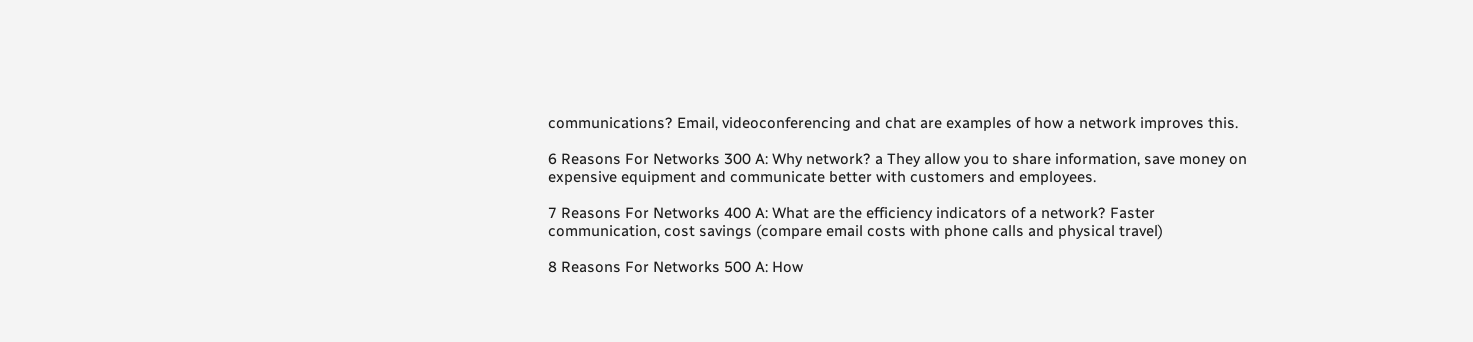communications? Email, videoconferencing and chat are examples of how a network improves this.

6 Reasons For Networks 300 A: Why network? a They allow you to share information, save money on expensive equipment and communicate better with customers and employees.

7 Reasons For Networks 400 A: What are the efficiency indicators of a network? Faster communication, cost savings (compare email costs with phone calls and physical travel)

8 Reasons For Networks 500 A: How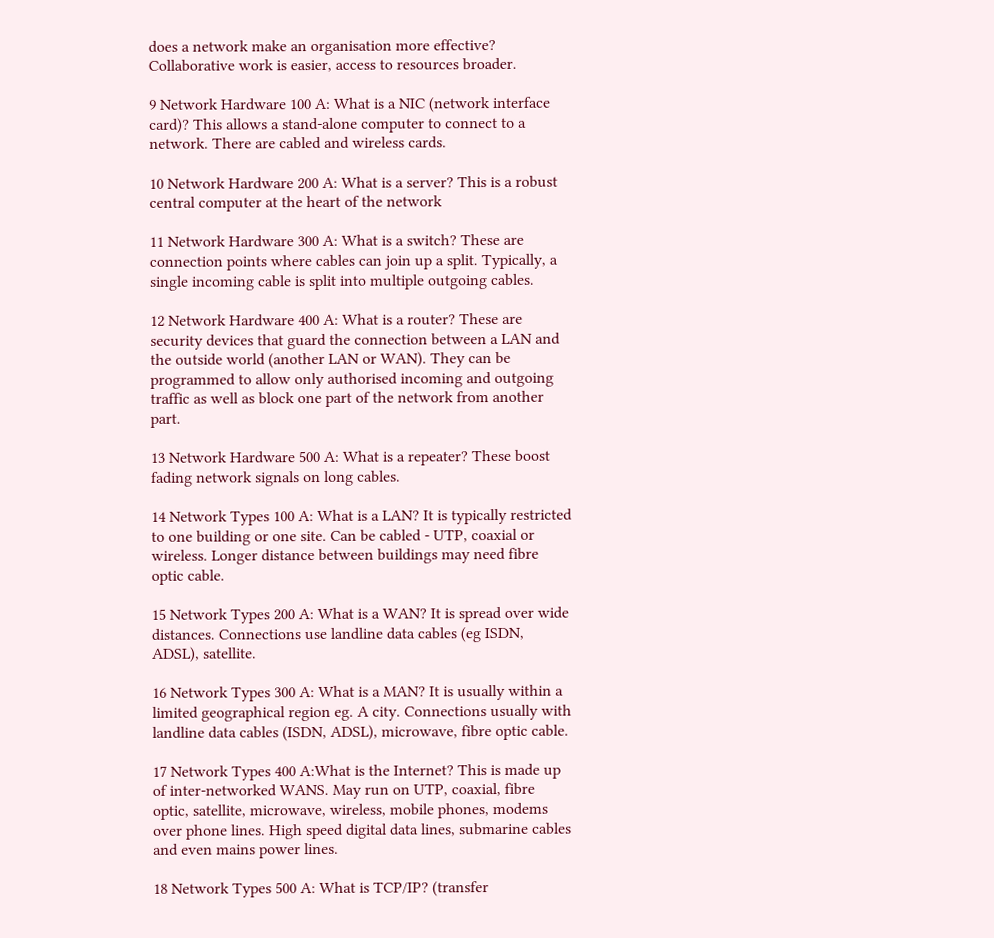does a network make an organisation more effective? Collaborative work is easier, access to resources broader.

9 Network Hardware 100 A: What is a NIC (network interface card)? This allows a stand-alone computer to connect to a network. There are cabled and wireless cards.

10 Network Hardware 200 A: What is a server? This is a robust central computer at the heart of the network

11 Network Hardware 300 A: What is a switch? These are connection points where cables can join up a split. Typically, a single incoming cable is split into multiple outgoing cables.

12 Network Hardware 400 A: What is a router? These are security devices that guard the connection between a LAN and the outside world (another LAN or WAN). They can be programmed to allow only authorised incoming and outgoing traffic as well as block one part of the network from another part.

13 Network Hardware 500 A: What is a repeater? These boost fading network signals on long cables.

14 Network Types 100 A: What is a LAN? It is typically restricted to one building or one site. Can be cabled - UTP, coaxial or wireless. Longer distance between buildings may need fibre optic cable.

15 Network Types 200 A: What is a WAN? It is spread over wide distances. Connections use landline data cables (eg ISDN, ADSL), satellite.

16 Network Types 300 A: What is a MAN? It is usually within a limited geographical region eg. A city. Connections usually with landline data cables (ISDN, ADSL), microwave, fibre optic cable.

17 Network Types 400 A:What is the Internet? This is made up of inter-networked WANS. May run on UTP, coaxial, fibre optic, satellite, microwave, wireless, mobile phones, modems over phone lines. High speed digital data lines, submarine cables and even mains power lines.

18 Network Types 500 A: What is TCP/IP? (transfer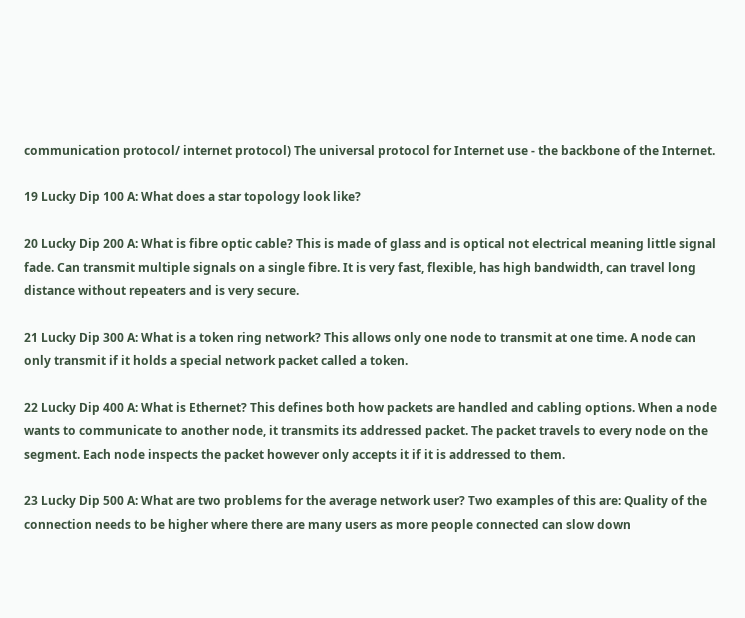communication protocol/ internet protocol) The universal protocol for Internet use - the backbone of the Internet.

19 Lucky Dip 100 A: What does a star topology look like?

20 Lucky Dip 200 A: What is fibre optic cable? This is made of glass and is optical not electrical meaning little signal fade. Can transmit multiple signals on a single fibre. It is very fast, flexible, has high bandwidth, can travel long distance without repeaters and is very secure.

21 Lucky Dip 300 A: What is a token ring network? This allows only one node to transmit at one time. A node can only transmit if it holds a special network packet called a token.

22 Lucky Dip 400 A: What is Ethernet? This defines both how packets are handled and cabling options. When a node wants to communicate to another node, it transmits its addressed packet. The packet travels to every node on the segment. Each node inspects the packet however only accepts it if it is addressed to them.

23 Lucky Dip 500 A: What are two problems for the average network user? Two examples of this are: Quality of the connection needs to be higher where there are many users as more people connected can slow down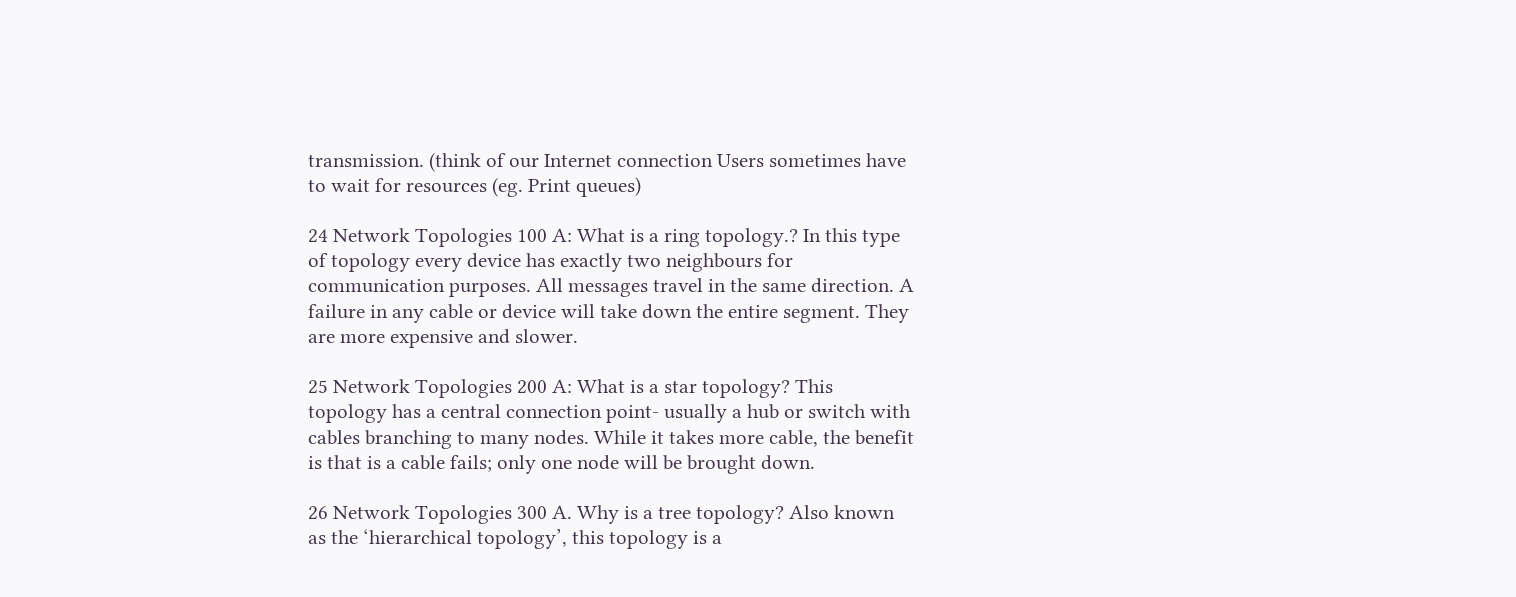transmission. (think of our Internet connection Users sometimes have to wait for resources (eg. Print queues)

24 Network Topologies 100 A: What is a ring topology.? In this type of topology every device has exactly two neighbours for communication purposes. All messages travel in the same direction. A failure in any cable or device will take down the entire segment. They are more expensive and slower.

25 Network Topologies 200 A: What is a star topology? This topology has a central connection point- usually a hub or switch with cables branching to many nodes. While it takes more cable, the benefit is that is a cable fails; only one node will be brought down.

26 Network Topologies 300 A. Why is a tree topology? Also known as the ‘hierarchical topology’, this topology is a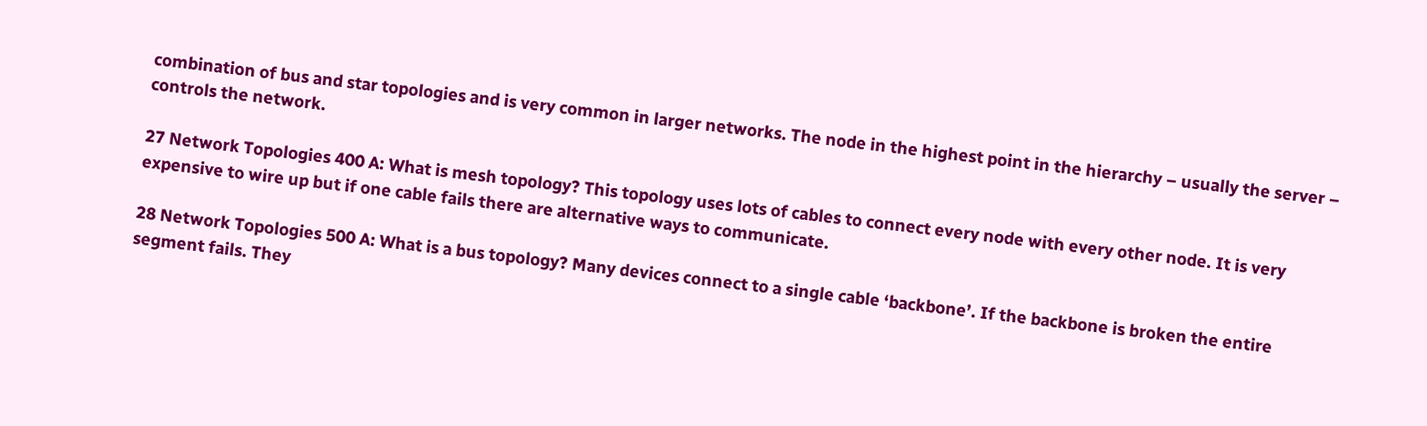combination of bus and star topologies and is very common in larger networks. The node in the highest point in the hierarchy – usually the server – controls the network.

27 Network Topologies 400 A: What is mesh topology? This topology uses lots of cables to connect every node with every other node. It is very expensive to wire up but if one cable fails there are alternative ways to communicate.

28 Network Topologies 500 A: What is a bus topology? Many devices connect to a single cable ‘backbone’. If the backbone is broken the entire segment fails. They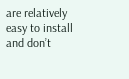are relatively easy to install and don’t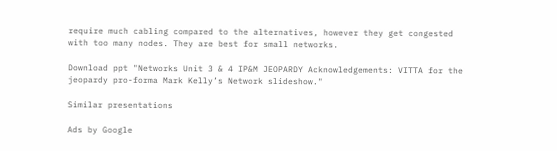require much cabling compared to the alternatives, however they get congested with too many nodes. They are best for small networks.

Download ppt "Networks Unit 3 & 4 IP&M JEOPARDY Acknowledgements: VITTA for the jeopardy pro-forma Mark Kelly’s Network slideshow."

Similar presentations

Ads by Google